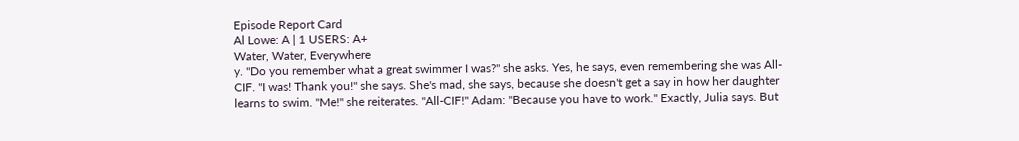Episode Report Card
Al Lowe: A | 1 USERS: A+
Water, Water, Everywhere
y. "Do you remember what a great swimmer I was?" she asks. Yes, he says, even remembering she was All-CIF. "I was! Thank you!" she says. She's mad, she says, because she doesn't get a say in how her daughter learns to swim. "Me!" she reiterates. "All-CIF!" Adam: "Because you have to work." Exactly, Julia says. But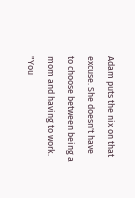Adam puts the nix on that excuse. She doesn't have to choose between being a mom and having to work. "You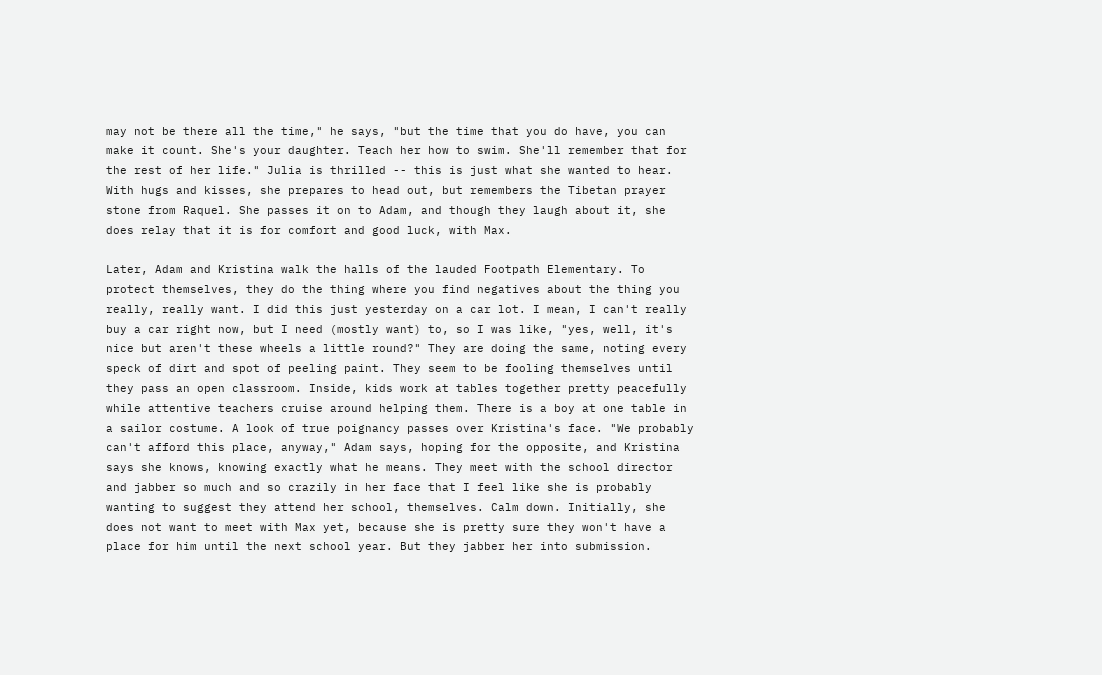may not be there all the time," he says, "but the time that you do have, you can make it count. She's your daughter. Teach her how to swim. She'll remember that for the rest of her life." Julia is thrilled -- this is just what she wanted to hear. With hugs and kisses, she prepares to head out, but remembers the Tibetan prayer stone from Raquel. She passes it on to Adam, and though they laugh about it, she does relay that it is for comfort and good luck, with Max.

Later, Adam and Kristina walk the halls of the lauded Footpath Elementary. To protect themselves, they do the thing where you find negatives about the thing you really, really want. I did this just yesterday on a car lot. I mean, I can't really buy a car right now, but I need (mostly want) to, so I was like, "yes, well, it's nice but aren't these wheels a little round?" They are doing the same, noting every speck of dirt and spot of peeling paint. They seem to be fooling themselves until they pass an open classroom. Inside, kids work at tables together pretty peacefully while attentive teachers cruise around helping them. There is a boy at one table in a sailor costume. A look of true poignancy passes over Kristina's face. "We probably can't afford this place, anyway," Adam says, hoping for the opposite, and Kristina says she knows, knowing exactly what he means. They meet with the school director and jabber so much and so crazily in her face that I feel like she is probably wanting to suggest they attend her school, themselves. Calm down. Initially, she does not want to meet with Max yet, because she is pretty sure they won't have a place for him until the next school year. But they jabber her into submission.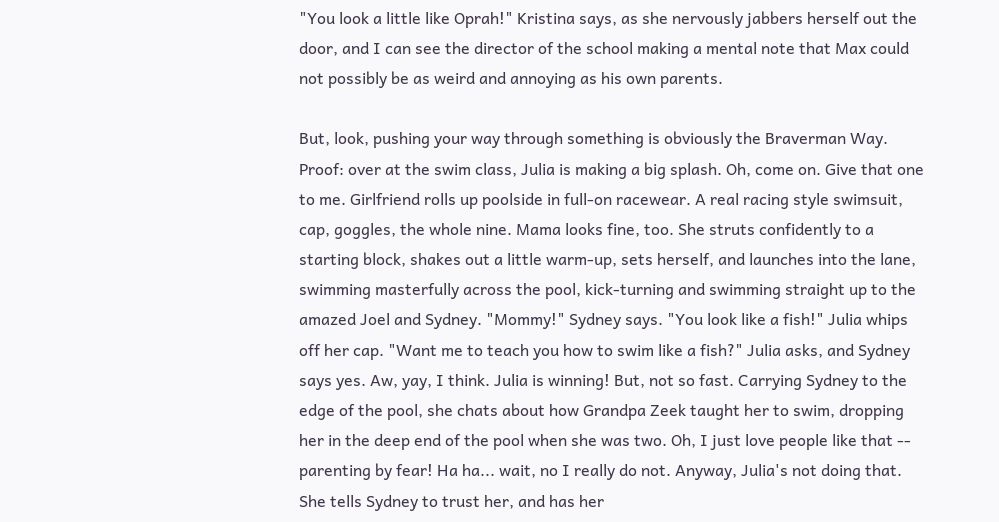"You look a little like Oprah!" Kristina says, as she nervously jabbers herself out the door, and I can see the director of the school making a mental note that Max could not possibly be as weird and annoying as his own parents.

But, look, pushing your way through something is obviously the Braverman Way. Proof: over at the swim class, Julia is making a big splash. Oh, come on. Give that one to me. Girlfriend rolls up poolside in full-on racewear. A real racing style swimsuit, cap, goggles, the whole nine. Mama looks fine, too. She struts confidently to a starting block, shakes out a little warm-up, sets herself, and launches into the lane, swimming masterfully across the pool, kick-turning and swimming straight up to the amazed Joel and Sydney. "Mommy!" Sydney says. "You look like a fish!" Julia whips off her cap. "Want me to teach you how to swim like a fish?" Julia asks, and Sydney says yes. Aw, yay, I think. Julia is winning! But, not so fast. Carrying Sydney to the edge of the pool, she chats about how Grandpa Zeek taught her to swim, dropping her in the deep end of the pool when she was two. Oh, I just love people like that -- parenting by fear! Ha ha... wait, no I really do not. Anyway, Julia's not doing that. She tells Sydney to trust her, and has her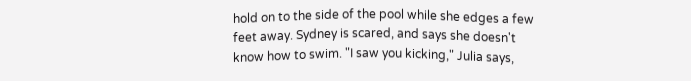hold on to the side of the pool while she edges a few feet away. Sydney is scared, and says she doesn't know how to swim. "I saw you kicking," Julia says,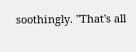soothingly. "That's all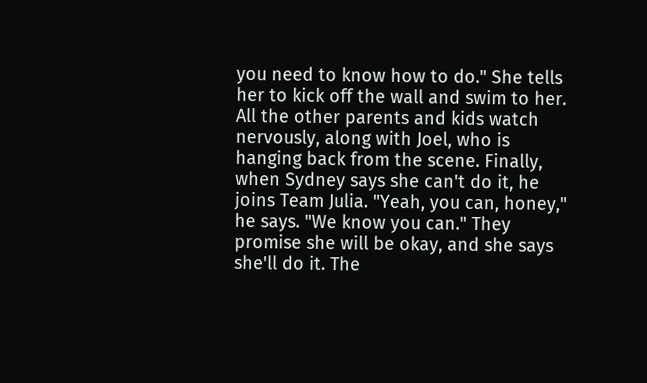you need to know how to do." She tells her to kick off the wall and swim to her. All the other parents and kids watch nervously, along with Joel, who is hanging back from the scene. Finally, when Sydney says she can't do it, he joins Team Julia. "Yeah, you can, honey," he says. "We know you can." They promise she will be okay, and she says she'll do it. The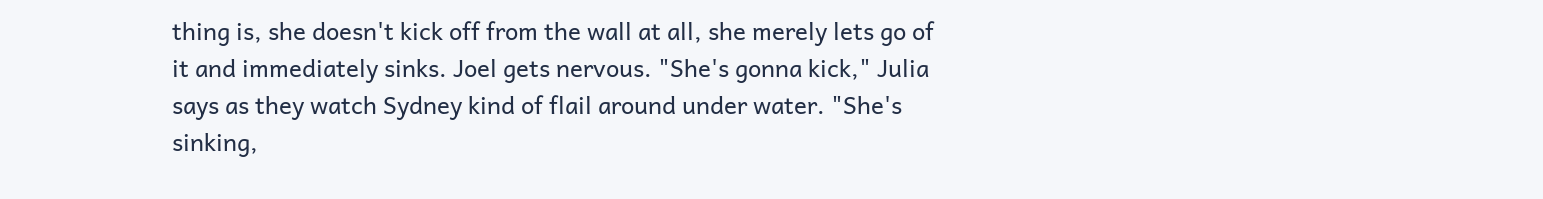thing is, she doesn't kick off from the wall at all, she merely lets go of it and immediately sinks. Joel gets nervous. "She's gonna kick," Julia says as they watch Sydney kind of flail around under water. "She's sinking,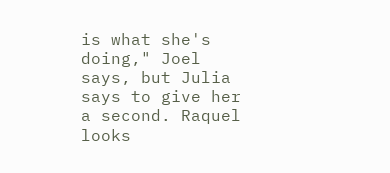is what she's doing," Joel says, but Julia says to give her a second. Raquel looks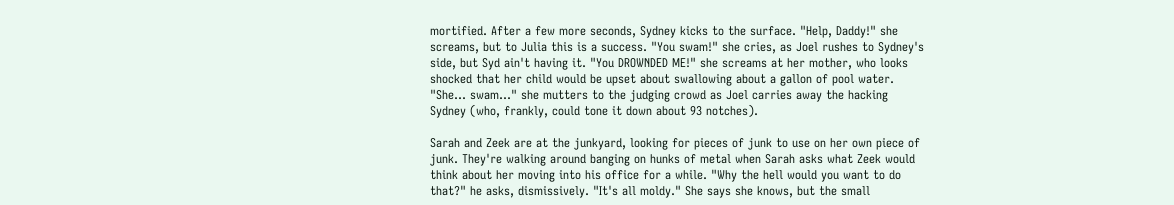mortified. After a few more seconds, Sydney kicks to the surface. "Help, Daddy!" she screams, but to Julia this is a success. "You swam!" she cries, as Joel rushes to Sydney's side, but Syd ain't having it. "You DROWNDED ME!" she screams at her mother, who looks shocked that her child would be upset about swallowing about a gallon of pool water. "She... swam..." she mutters to the judging crowd as Joel carries away the hacking Sydney (who, frankly, could tone it down about 93 notches).

Sarah and Zeek are at the junkyard, looking for pieces of junk to use on her own piece of junk. They're walking around banging on hunks of metal when Sarah asks what Zeek would think about her moving into his office for a while. "Why the hell would you want to do that?" he asks, dismissively. "It's all moldy." She says she knows, but the small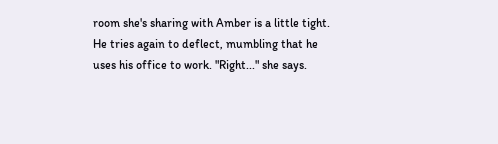room she's sharing with Amber is a little tight. He tries again to deflect, mumbling that he uses his office to work. "Right..." she says.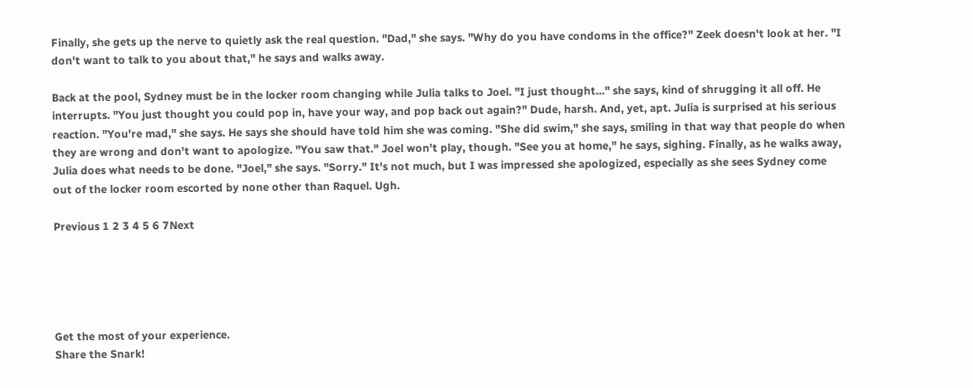Finally, she gets up the nerve to quietly ask the real question. "Dad," she says. "Why do you have condoms in the office?" Zeek doesn't look at her. "I don't want to talk to you about that," he says and walks away.

Back at the pool, Sydney must be in the locker room changing while Julia talks to Joel. "I just thought..." she says, kind of shrugging it all off. He interrupts. "You just thought you could pop in, have your way, and pop back out again?" Dude, harsh. And, yet, apt. Julia is surprised at his serious reaction. "You're mad," she says. He says she should have told him she was coming. "She did swim," she says, smiling in that way that people do when they are wrong and don't want to apologize. "You saw that." Joel won't play, though. "See you at home," he says, sighing. Finally, as he walks away, Julia does what needs to be done. "Joel," she says. "Sorry." It's not much, but I was impressed she apologized, especially as she sees Sydney come out of the locker room escorted by none other than Raquel. Ugh.

Previous 1 2 3 4 5 6 7Next





Get the most of your experience.
Share the Snark!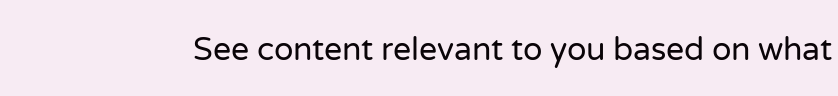See content relevant to you based on what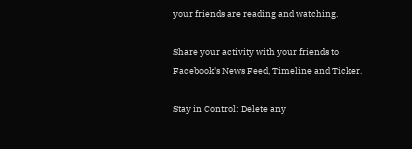your friends are reading and watching.

Share your activity with your friends to Facebook's News Feed, Timeline and Ticker.

Stay in Control: Delete any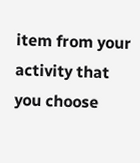item from your activity that you choose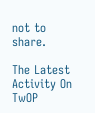not to share.

The Latest Activity On TwOP